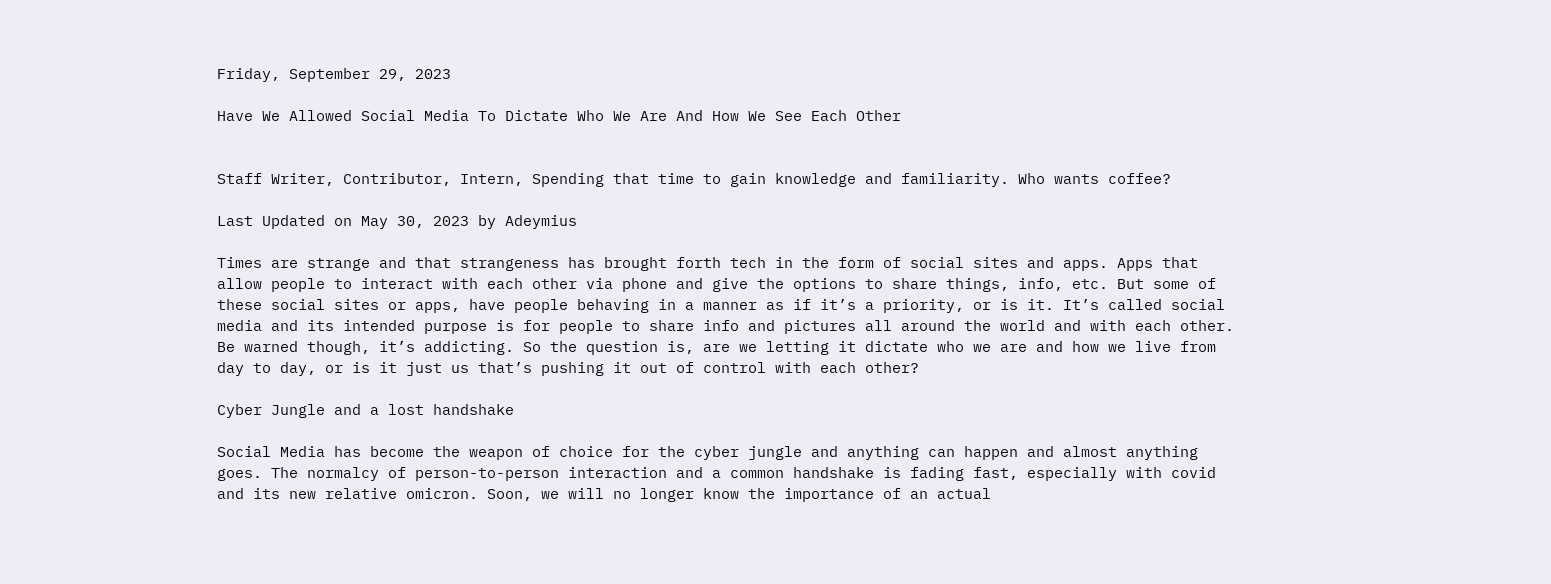Friday, September 29, 2023

Have We Allowed Social Media To Dictate Who We Are And How We See Each Other


Staff Writer, Contributor, Intern, Spending that time to gain knowledge and familiarity. Who wants coffee?

Last Updated on May 30, 2023 by Adeymius

Times are strange and that strangeness has brought forth tech in the form of social sites and apps. Apps that allow people to interact with each other via phone and give the options to share things, info, etc. But some of these social sites or apps, have people behaving in a manner as if it’s a priority, or is it. It’s called social media and its intended purpose is for people to share info and pictures all around the world and with each other. Be warned though, it’s addicting. So the question is, are we letting it dictate who we are and how we live from day to day, or is it just us that’s pushing it out of control with each other?

Cyber Jungle and a lost handshake

Social Media has become the weapon of choice for the cyber jungle and anything can happen and almost anything goes. The normalcy of person-to-person interaction and a common handshake is fading fast, especially with covid and its new relative omicron. Soon, we will no longer know the importance of an actual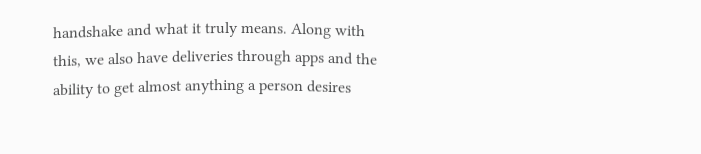handshake and what it truly means. Along with this, we also have deliveries through apps and the ability to get almost anything a person desires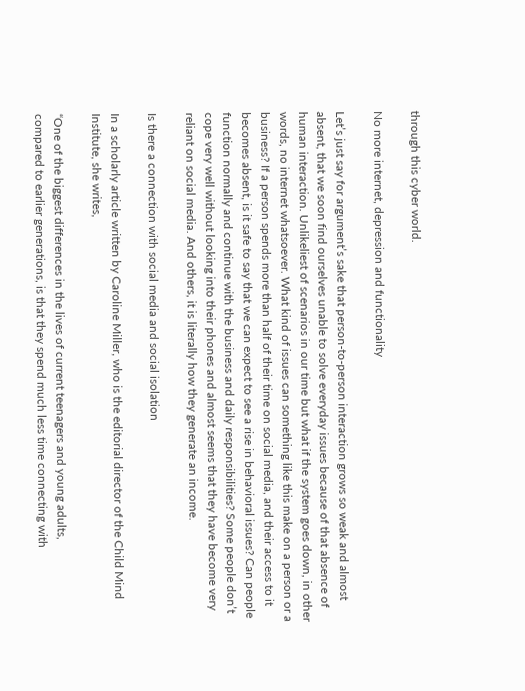through this cyber world.

No more internet, depression and functionality

Let’s just say for argument’s sake that person-to-person interaction grows so weak and almost absent, that we soon find ourselves unable to solve everyday issues because of that absence of human interaction. Unlikeliest of scenarios in our time but what if the system goes down, in other words, no internet whatsoever. What kind of issues can something like this make on a person or a business? If a person spends more than half of their time on social media, and their access to it becomes absent, is it safe to say that we can expect to see a rise in behavioral issues? Can people function normally and continue with the business and daily responsibilities? Some people don’t cope very well without looking into their phones and almost seems that they have become very reliant on social media. And others, it is literally how they generate an income.

Is there a connection with social media and social isolation

In a scholarly article written by Caroline Miller, who is the editorial director of the Child Mind Institute, she writes,

“One of the biggest differences in the lives of current teenagers and young adults,
compared to earlier generations, is that they spend much less time connecting with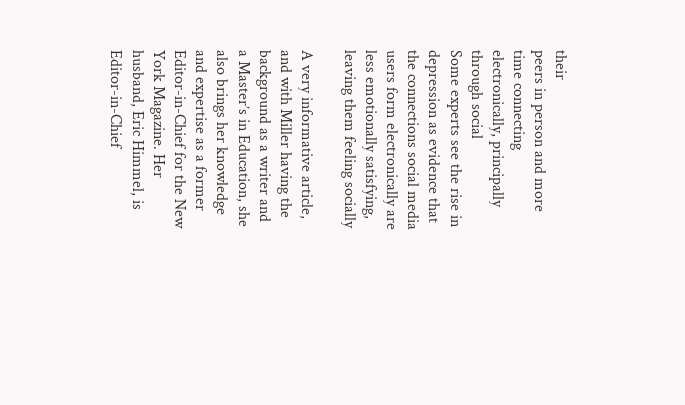their
peers in person and more time connecting electronically, principally through social
Some experts see the rise in depression as evidence that the connections social media
users form electronically are less emotionally satisfying, leaving them feeling socially

A very informative article, and with Miller having the background as a writer and a Master’s in Education, she also brings her knowledge and expertise as a former Editor-in-Chief for the New York Magazine. Her husband, Eric Himmel, is Editor-in-Chief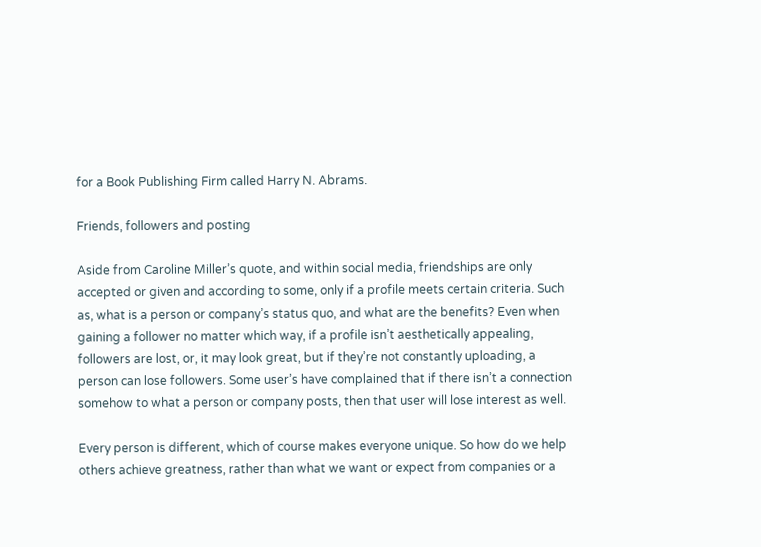for a Book Publishing Firm called Harry N. Abrams.

Friends, followers and posting

Aside from Caroline Miller’s quote, and within social media, friendships are only accepted or given and according to some, only if a profile meets certain criteria. Such as, what is a person or company’s status quo, and what are the benefits? Even when gaining a follower no matter which way, if a profile isn’t aesthetically appealing, followers are lost, or, it may look great, but if they’re not constantly uploading, a person can lose followers. Some user’s have complained that if there isn’t a connection somehow to what a person or company posts, then that user will lose interest as well.

Every person is different, which of course makes everyone unique. So how do we help others achieve greatness, rather than what we want or expect from companies or a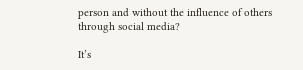person and without the influence of others through social media?

It’s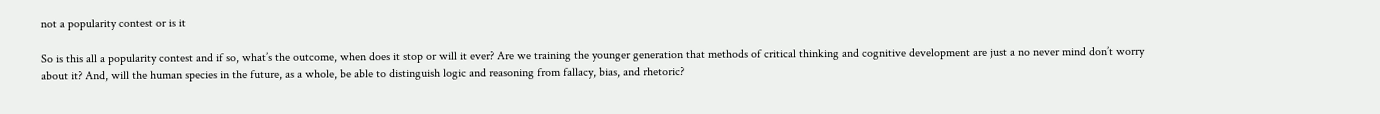not a popularity contest or is it

So is this all a popularity contest and if so, what’s the outcome, when does it stop or will it ever? Are we training the younger generation that methods of critical thinking and cognitive development are just a no never mind don’t worry about it? And, will the human species in the future, as a whole, be able to distinguish logic and reasoning from fallacy, bias, and rhetoric?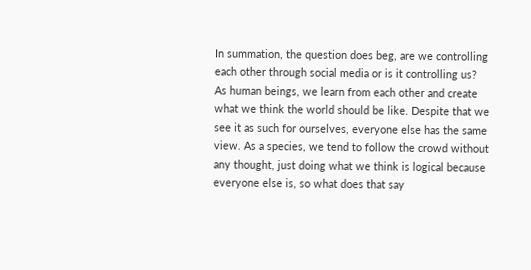In summation, the question does beg, are we controlling each other through social media or is it controlling us? As human beings, we learn from each other and create what we think the world should be like. Despite that we see it as such for ourselves, everyone else has the same view. As a species, we tend to follow the crowd without any thought, just doing what we think is logical because everyone else is, so what does that say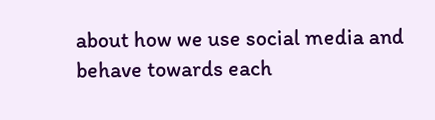about how we use social media and behave towards each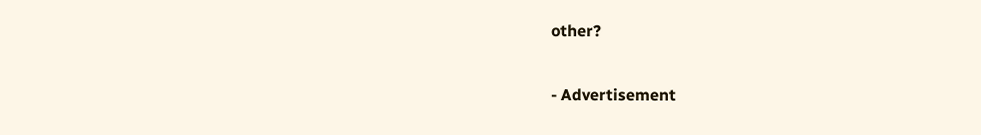other?

- Advertisement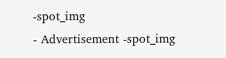-spot_img
- Advertisement -spot_img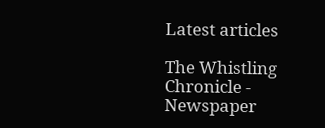Latest articles

The Whistling Chronicle - Newspaper